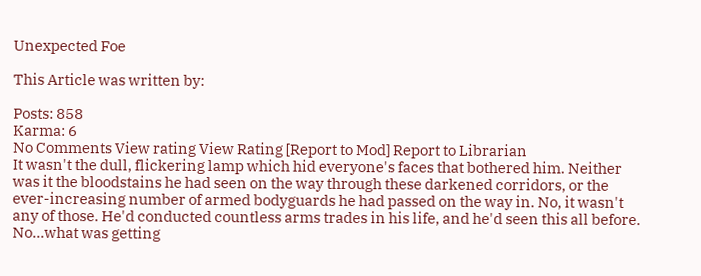Unexpected Foe

This Article was written by:

Posts: 858
Karma: 6
No Comments View rating View Rating [Report to Mod] Report to Librarian
It wasn't the dull, flickering lamp which hid everyone's faces that bothered him. Neither was it the bloodstains he had seen on the way through these darkened corridors, or the ever-increasing number of armed bodyguards he had passed on the way in. No, it wasn't any of those. He'd conducted countless arms trades in his life, and he'd seen this all before. No...what was getting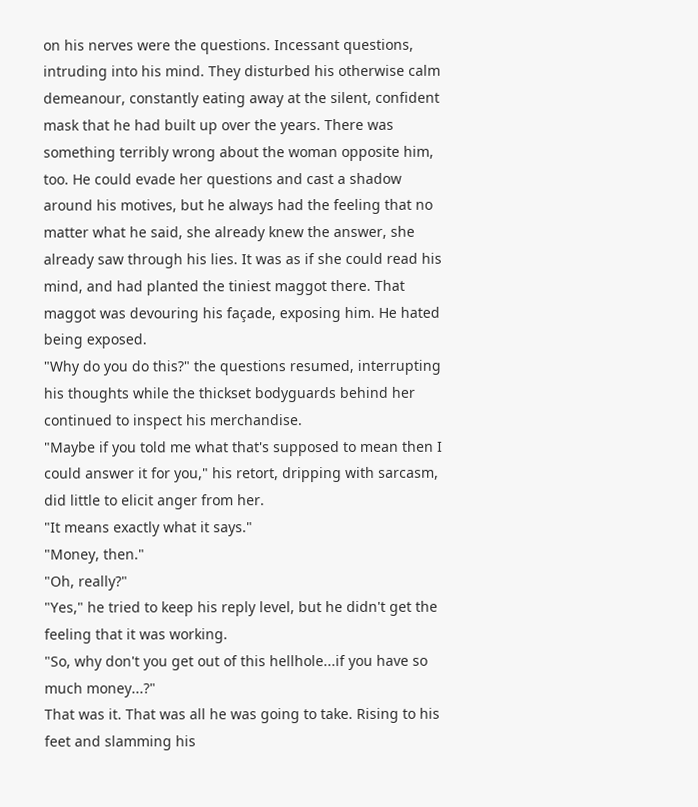on his nerves were the questions. Incessant questions, intruding into his mind. They disturbed his otherwise calm demeanour, constantly eating away at the silent, confident mask that he had built up over the years. There was something terribly wrong about the woman opposite him, too. He could evade her questions and cast a shadow around his motives, but he always had the feeling that no matter what he said, she already knew the answer, she already saw through his lies. It was as if she could read his mind, and had planted the tiniest maggot there. That maggot was devouring his façade, exposing him. He hated being exposed.
"Why do you do this?" the questions resumed, interrupting his thoughts while the thickset bodyguards behind her continued to inspect his merchandise.
"Maybe if you told me what that's supposed to mean then I could answer it for you," his retort, dripping with sarcasm, did little to elicit anger from her.
"It means exactly what it says."
"Money, then."
"Oh, really?"
"Yes," he tried to keep his reply level, but he didn't get the feeling that it was working.
"So, why don't you get out of this hellhole...if you have so much money...?"
That was it. That was all he was going to take. Rising to his feet and slamming his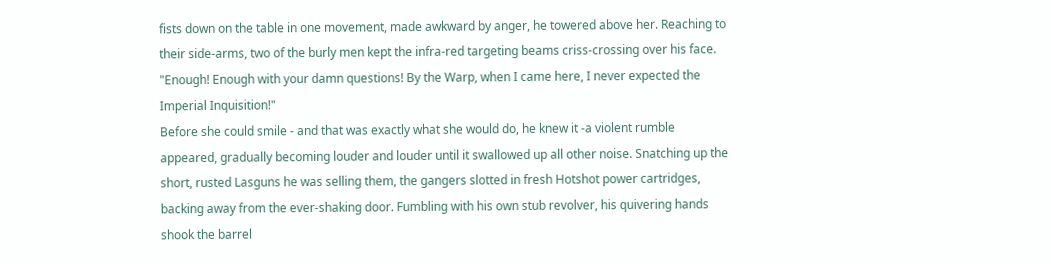fists down on the table in one movement, made awkward by anger, he towered above her. Reaching to their side-arms, two of the burly men kept the infra-red targeting beams criss-crossing over his face.
"Enough! Enough with your damn questions! By the Warp, when I came here, I never expected the Imperial Inquisition!"
Before she could smile - and that was exactly what she would do, he knew it -a violent rumble appeared, gradually becoming louder and louder until it swallowed up all other noise. Snatching up the short, rusted Lasguns he was selling them, the gangers slotted in fresh Hotshot power cartridges, backing away from the ever-shaking door. Fumbling with his own stub revolver, his quivering hands shook the barrel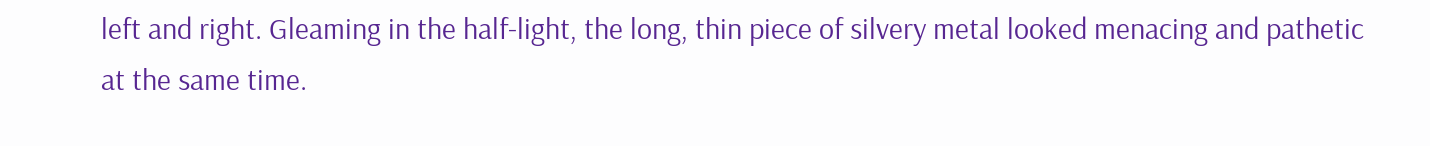left and right. Gleaming in the half-light, the long, thin piece of silvery metal looked menacing and pathetic at the same time.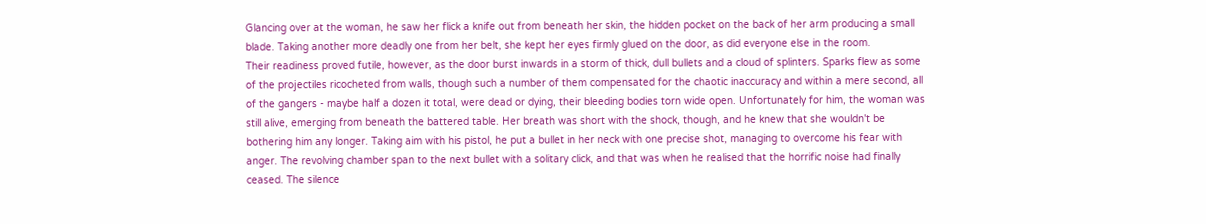Glancing over at the woman, he saw her flick a knife out from beneath her skin, the hidden pocket on the back of her arm producing a small blade. Taking another more deadly one from her belt, she kept her eyes firmly glued on the door, as did everyone else in the room.
Their readiness proved futile, however, as the door burst inwards in a storm of thick, dull bullets and a cloud of splinters. Sparks flew as some of the projectiles ricocheted from walls, though such a number of them compensated for the chaotic inaccuracy and within a mere second, all of the gangers - maybe half a dozen it total, were dead or dying, their bleeding bodies torn wide open. Unfortunately for him, the woman was still alive, emerging from beneath the battered table. Her breath was short with the shock, though, and he knew that she wouldn't be bothering him any longer. Taking aim with his pistol, he put a bullet in her neck with one precise shot, managing to overcome his fear with anger. The revolving chamber span to the next bullet with a solitary click, and that was when he realised that the horrific noise had finally ceased. The silence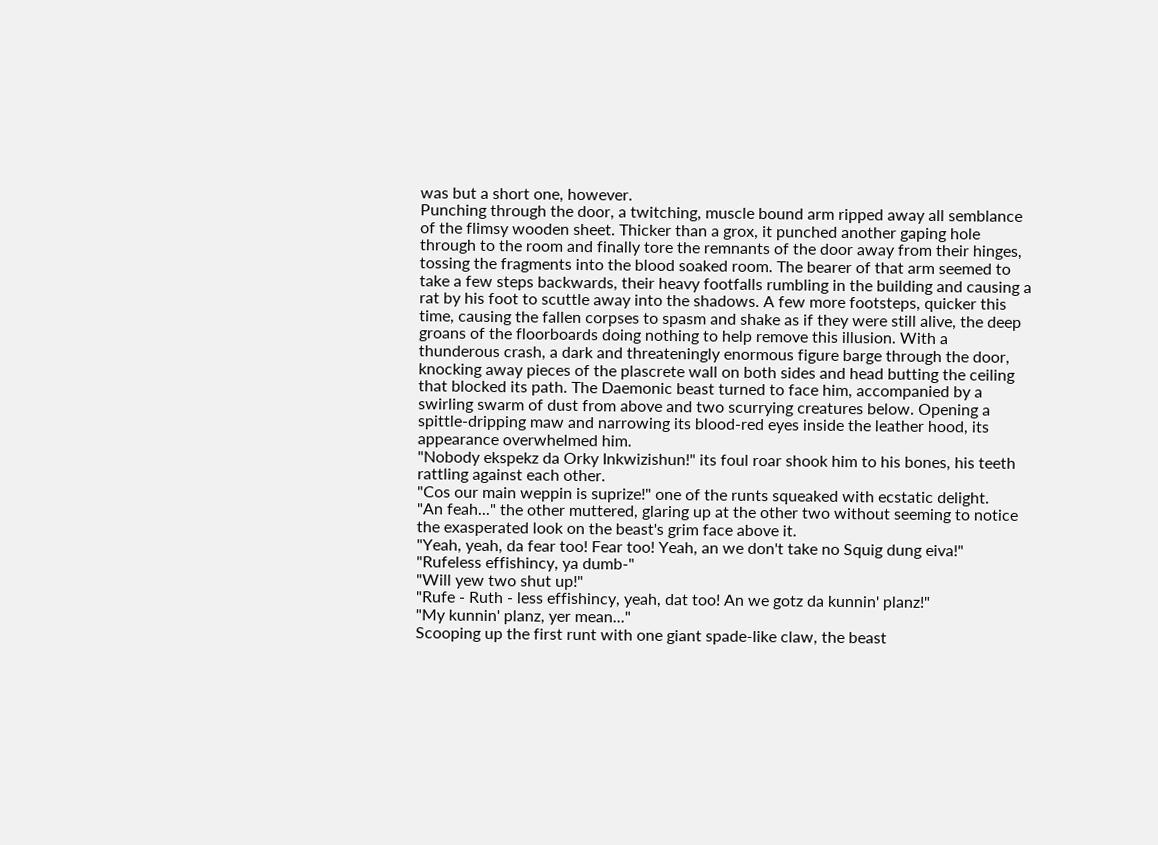was but a short one, however.
Punching through the door, a twitching, muscle bound arm ripped away all semblance of the flimsy wooden sheet. Thicker than a grox, it punched another gaping hole through to the room and finally tore the remnants of the door away from their hinges, tossing the fragments into the blood soaked room. The bearer of that arm seemed to take a few steps backwards, their heavy footfalls rumbling in the building and causing a rat by his foot to scuttle away into the shadows. A few more footsteps, quicker this time, causing the fallen corpses to spasm and shake as if they were still alive, the deep groans of the floorboards doing nothing to help remove this illusion. With a thunderous crash, a dark and threateningly enormous figure barge through the door, knocking away pieces of the plascrete wall on both sides and head butting the ceiling that blocked its path. The Daemonic beast turned to face him, accompanied by a swirling swarm of dust from above and two scurrying creatures below. Opening a spittle-dripping maw and narrowing its blood-red eyes inside the leather hood, its appearance overwhelmed him.
"Nobody ekspekz da Orky Inkwizishun!" its foul roar shook him to his bones, his teeth rattling against each other.
"Cos our main weppin is suprize!" one of the runts squeaked with ecstatic delight.
"An feah..." the other muttered, glaring up at the other two without seeming to notice the exasperated look on the beast's grim face above it.
"Yeah, yeah, da fear too! Fear too! Yeah, an we don't take no Squig dung eiva!"
"Rufeless effishincy, ya dumb-"
"Will yew two shut up!"
"Rufe - Ruth - less effishincy, yeah, dat too! An we gotz da kunnin' planz!"
"My kunnin' planz, yer mean..."
Scooping up the first runt with one giant spade-like claw, the beast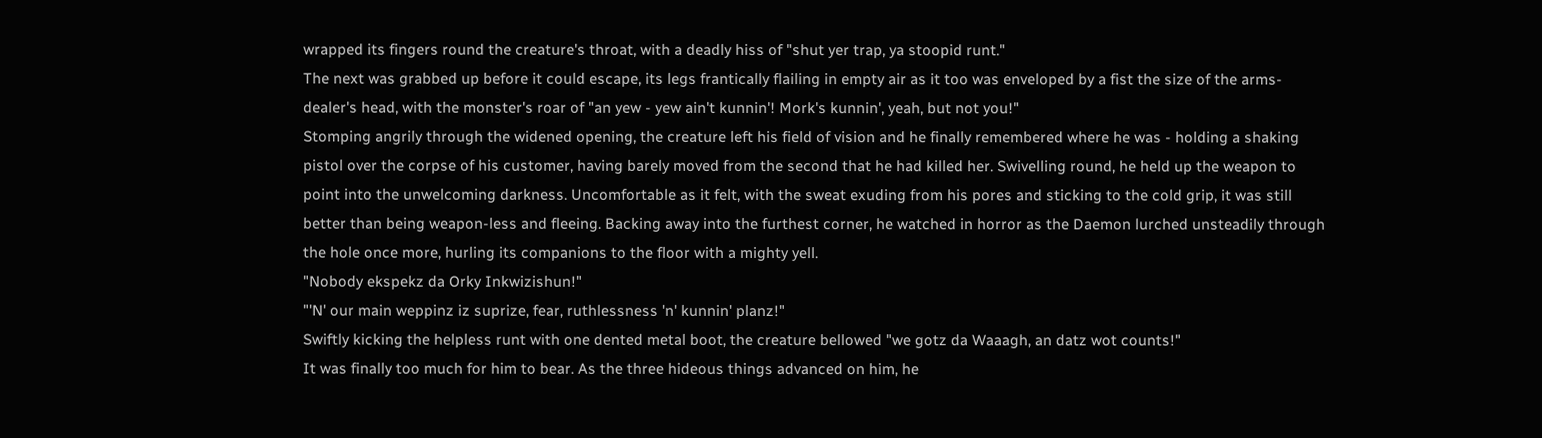wrapped its fingers round the creature's throat, with a deadly hiss of "shut yer trap, ya stoopid runt."
The next was grabbed up before it could escape, its legs frantically flailing in empty air as it too was enveloped by a fist the size of the arms-dealer's head, with the monster's roar of "an yew - yew ain't kunnin'! Mork's kunnin', yeah, but not you!"
Stomping angrily through the widened opening, the creature left his field of vision and he finally remembered where he was - holding a shaking pistol over the corpse of his customer, having barely moved from the second that he had killed her. Swivelling round, he held up the weapon to point into the unwelcoming darkness. Uncomfortable as it felt, with the sweat exuding from his pores and sticking to the cold grip, it was still better than being weapon-less and fleeing. Backing away into the furthest corner, he watched in horror as the Daemon lurched unsteadily through the hole once more, hurling its companions to the floor with a mighty yell.
"Nobody ekspekz da Orky Inkwizishun!"
"'N' our main weppinz iz suprize, fear, ruthlessness 'n' kunnin' planz!"
Swiftly kicking the helpless runt with one dented metal boot, the creature bellowed "we gotz da Waaagh, an datz wot counts!"
It was finally too much for him to bear. As the three hideous things advanced on him, he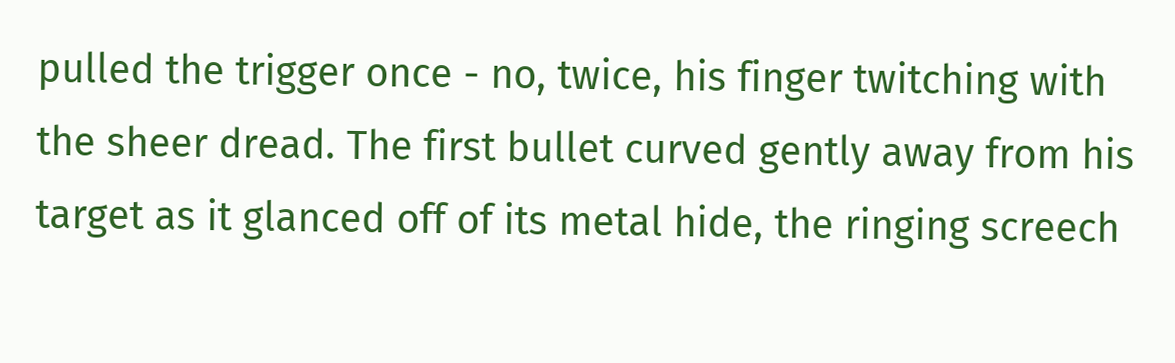pulled the trigger once - no, twice, his finger twitching with the sheer dread. The first bullet curved gently away from his target as it glanced off of its metal hide, the ringing screech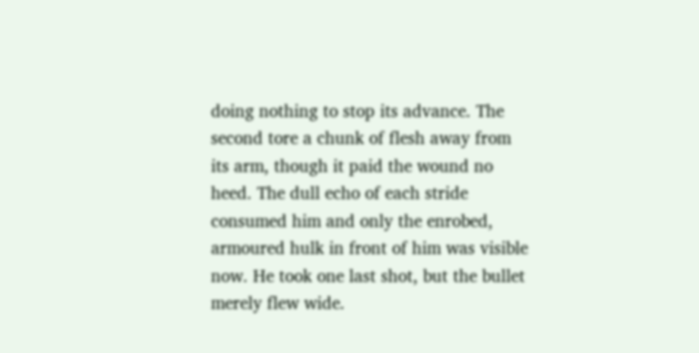doing nothing to stop its advance. The second tore a chunk of flesh away from its arm, though it paid the wound no heed. The dull echo of each stride consumed him and only the enrobed, armoured hulk in front of him was visible now. He took one last shot, but the bullet merely flew wide.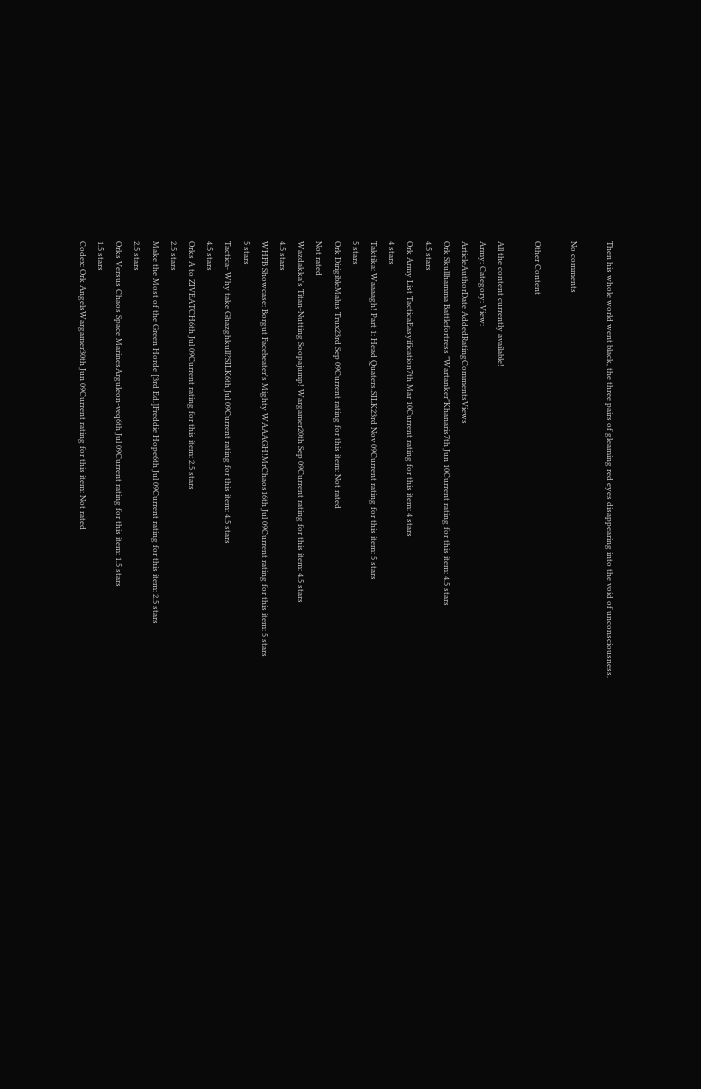Then his whole world went black, the three pairs of gleaming red eyes disappearing into the void of unconsciousness.

No comments

Other Content

All the content currently available!
Army: Category: View:
ArticleAuthorDate AddedRatingCommentsViews
Ork Skullhamma Battlefortress "Wartanker"Khanaris7th Jun 10Current rating for this item: 4.5 stars
4.5 stars
Ork Army List TacticaEasyification7th Mar 10Current rating for this item: 4 stars
4 stars
Taktika: Waaaagh! Part 1: Head Quaters.SILK23rd Nov 09Current rating for this item: 5 stars
5 stars
Ork DirigibleMalus Trux23rd Sep 09Current rating for this item: Not rated
Not rated
Wazdakka's Titan-Nutting Soopajump! Wargamer20th Sep 09Current rating for this item: 4.5 stars
4.5 stars
WHFB Showcase: Borgut Facebeater's Mighty WAAAGH!MrChaos16th Jul 09Current rating for this item: 5 stars
5 stars
Tactica- Why take Ghazghkull?SILK6th Jul 09Current rating for this item: 4.5 stars
4.5 stars
Orks A to ZIVEATCH6th Jul 09Current rating for this item: 2.5 stars
2.5 stars
Make the Most of the Green Horde [3rd Ed.]Freddie Hope6th Jul 09Current rating for this item: 2.5 stars
2.5 stars
Orks Versus Chaos Space MarinesArguleon-veq6th Jul 09Current rating for this item: 1.5 stars
1.5 stars
Codex: Ork AngelsWargamer30th Jun 09Current rating for this item: Not rated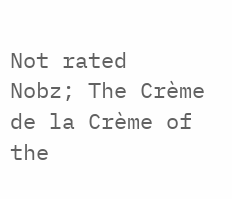Not rated
Nobz; The Crème de la Crème of the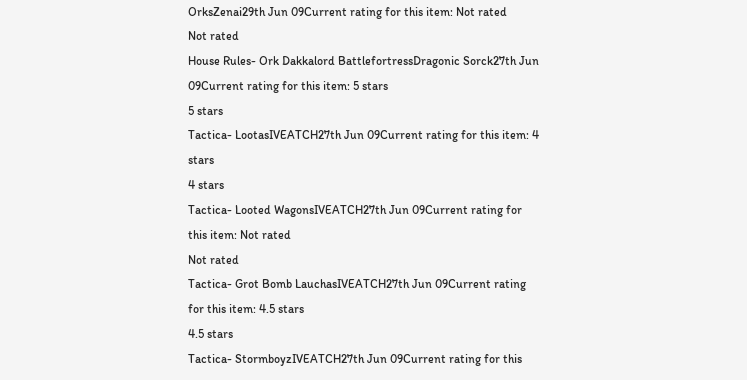OrksZenai29th Jun 09Current rating for this item: Not rated
Not rated
House Rules- Ork Dakkalord BattlefortressDragonic Sorck27th Jun 09Current rating for this item: 5 stars
5 stars
Tactica- LootasIVEATCH27th Jun 09Current rating for this item: 4 stars
4 stars
Tactica- Looted WagonsIVEATCH27th Jun 09Current rating for this item: Not rated
Not rated
Tactica- Grot Bomb LauchasIVEATCH27th Jun 09Current rating for this item: 4.5 stars
4.5 stars
Tactica- StormboyzIVEATCH27th Jun 09Current rating for this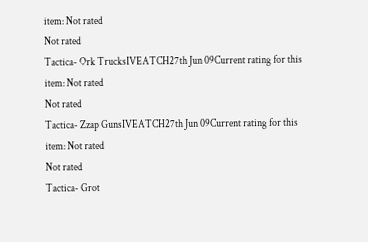item: Not rated
Not rated
Tactica- Ork TrucksIVEATCH27th Jun 09Current rating for this item: Not rated
Not rated
Tactica- Zzap GunsIVEATCH27th Jun 09Current rating for this item: Not rated
Not rated
Tactica- Grot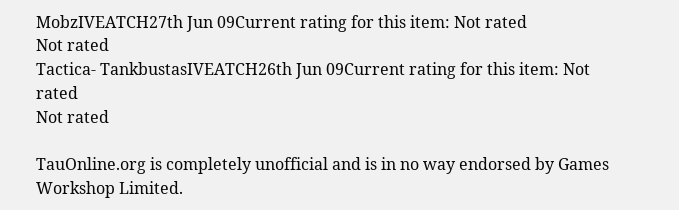MobzIVEATCH27th Jun 09Current rating for this item: Not rated
Not rated
Tactica- TankbustasIVEATCH26th Jun 09Current rating for this item: Not rated
Not rated

TauOnline.org is completely unofficial and is in no way endorsed by Games Workshop Limited.